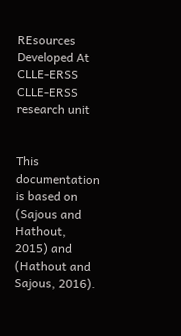REsources Developed At CLLE-ERSS CLLE-ERSS research unit


This documentation is based on (Sajous and Hathout, 2015) and (Hathout and Sajous, 2016).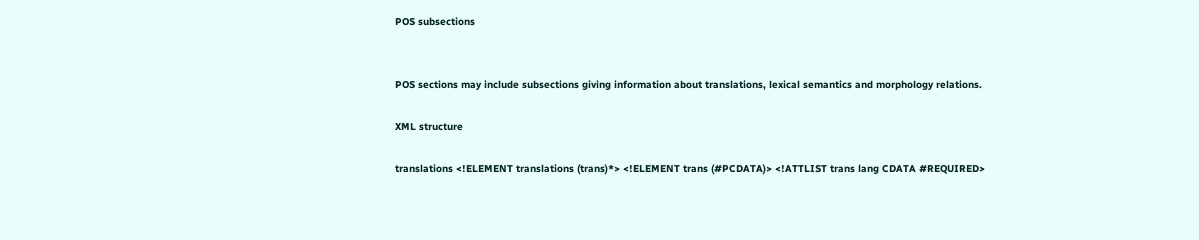POS subsections


POS sections may include subsections giving information about translations, lexical semantics and morphology relations.

XML structure

translations <!ELEMENT translations (trans)*> <!ELEMENT trans (#PCDATA)> <!ATTLIST trans lang CDATA #REQUIRED>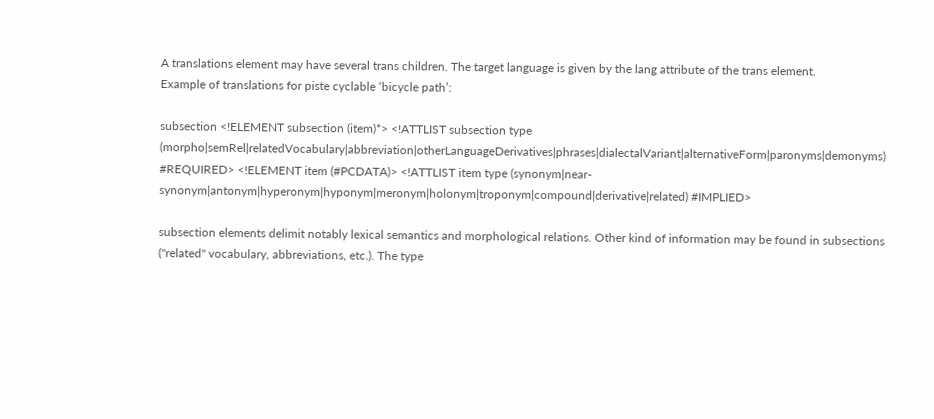A translations element may have several trans children. The target language is given by the lang attribute of the trans element.
Example of translations for piste cyclable ‘bicycle path’:

subsection <!ELEMENT subsection (item)*> <!ATTLIST subsection type (morpho|semRel|relatedVocabulary|abbreviation|otherLanguageDerivatives|phrases|dialectalVariant|alternativeForm|paronyms|demonyms) #REQUIRED> <!ELEMENT item (#PCDATA)> <!ATTLIST item type (synonym|near-synonym|antonym|hyperonym|hyponym|meronym|holonym|troponym|compound|derivative|related) #IMPLIED>

subsection elements delimit notably lexical semantics and morphological relations. Other kind of information may be found in subsections ("related" vocabulary, abbreviations, etc.). The type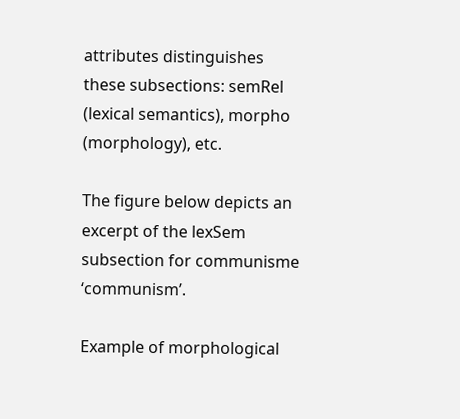attributes distinguishes these subsections: semRel (lexical semantics), morpho (morphology), etc.

The figure below depicts an excerpt of the lexSem subsection for communisme ‘communism’.

Example of morphological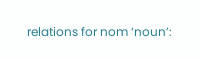relations for nom ‘noun’: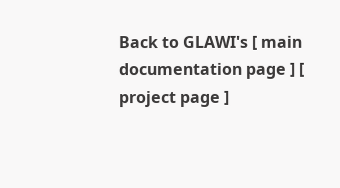Back to GLAWI's [ main documentation page ] [ project page ]